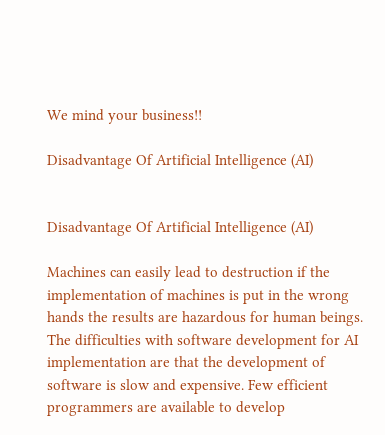We mind your business!!

Disadvantage Of Artificial Intelligence (AI)


Disadvantage Of Artificial Intelligence (AI)

Machines can easily lead to destruction if the implementation of machines is put in the wrong hands the results are hazardous for human beings. The difficulties with software development for AI implementation are that the development of software is slow and expensive. Few efficient programmers are available to develop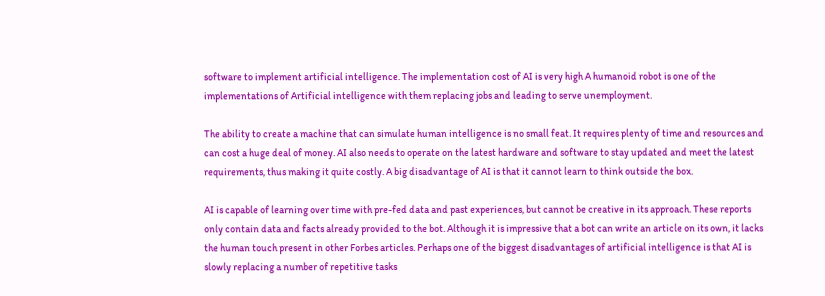software to implement artificial intelligence. The implementation cost of AI is very high A humanoid robot is one of the implementations of Artificial intelligence with them replacing jobs and leading to serve unemployment.

The ability to create a machine that can simulate human intelligence is no small feat. It requires plenty of time and resources and can cost a huge deal of money. AI also needs to operate on the latest hardware and software to stay updated and meet the latest requirements, thus making it quite costly. A big disadvantage of AI is that it cannot learn to think outside the box.

AI is capable of learning over time with pre-fed data and past experiences, but cannot be creative in its approach. These reports only contain data and facts already provided to the bot. Although it is impressive that a bot can write an article on its own, it lacks the human touch present in other Forbes articles. Perhaps one of the biggest disadvantages of artificial intelligence is that AI is slowly replacing a number of repetitive tasks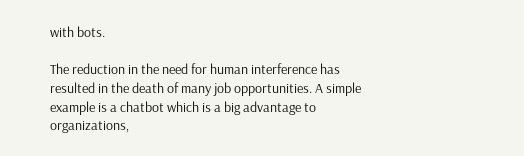with bots.

The reduction in the need for human interference has resulted in the death of many job opportunities. A simple example is a chatbot which is a big advantage to organizations,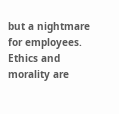but a nightmare for employees. Ethics and morality are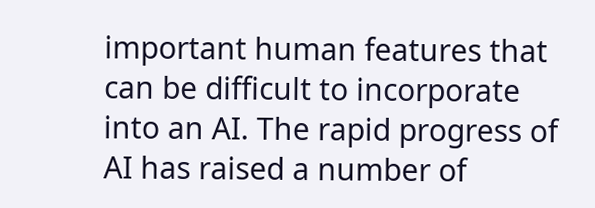important human features that can be difficult to incorporate into an AI. The rapid progress of AI has raised a number of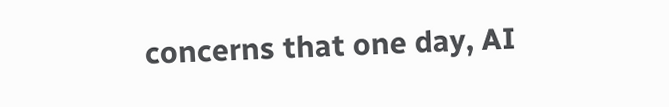concerns that one day, AI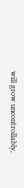will grow uncontrollably,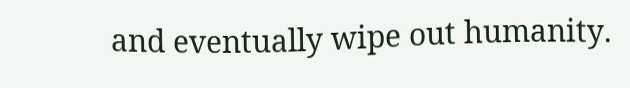and eventually wipe out humanity.